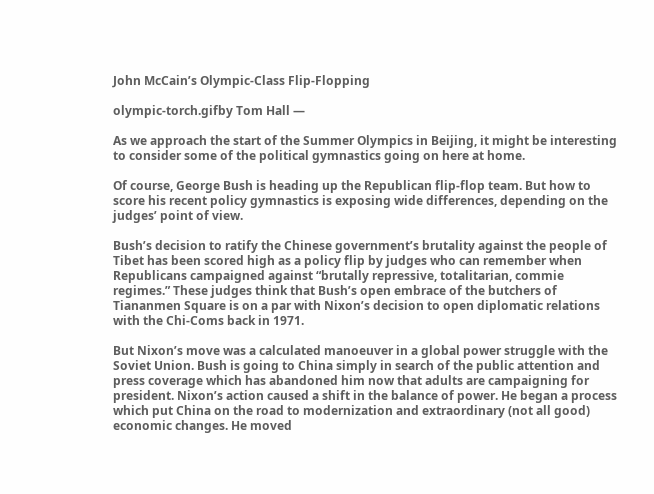John McCain’s Olympic-Class Flip-Flopping

olympic-torch.gifby Tom Hall —

As we approach the start of the Summer Olympics in Beijing, it might be interesting to consider some of the political gymnastics going on here at home.

Of course, George Bush is heading up the Republican flip-flop team. But how to score his recent policy gymnastics is exposing wide differences, depending on the judges’ point of view.

Bush’s decision to ratify the Chinese government’s brutality against the people of Tibet has been scored high as a policy flip by judges who can remember when Republicans campaigned against “brutally repressive, totalitarian, commie regimes.” These judges think that Bush’s open embrace of the butchers of Tiananmen Square is on a par with Nixon’s decision to open diplomatic relations with the Chi-Coms back in 1971.

But Nixon’s move was a calculated manoeuver in a global power struggle with the Soviet Union. Bush is going to China simply in search of the public attention and press coverage which has abandoned him now that adults are campaigning for president. Nixon’s action caused a shift in the balance of power. He began a process which put China on the road to modernization and extraordinary (not all good) economic changes. He moved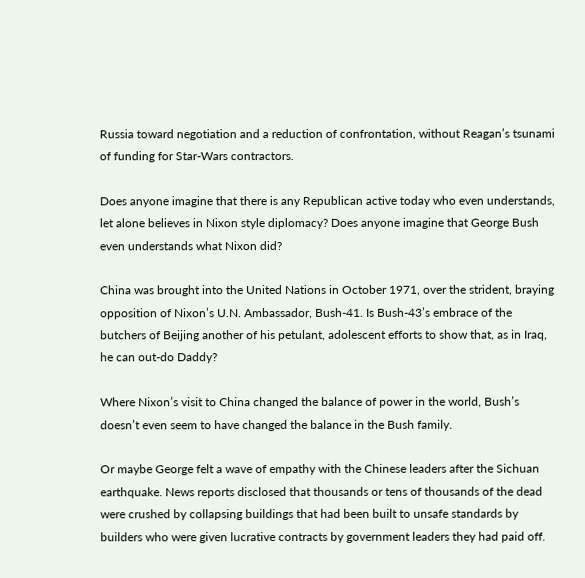Russia toward negotiation and a reduction of confrontation, without Reagan’s tsunami of funding for Star-Wars contractors.

Does anyone imagine that there is any Republican active today who even understands, let alone believes in Nixon style diplomacy? Does anyone imagine that George Bush even understands what Nixon did?

China was brought into the United Nations in October 1971, over the strident, braying opposition of Nixon’s U.N. Ambassador, Bush-41. Is Bush-43’s embrace of the butchers of Beijing another of his petulant, adolescent efforts to show that, as in Iraq, he can out-do Daddy?

Where Nixon’s visit to China changed the balance of power in the world, Bush’s doesn’t even seem to have changed the balance in the Bush family.

Or maybe George felt a wave of empathy with the Chinese leaders after the Sichuan earthquake. News reports disclosed that thousands or tens of thousands of the dead were crushed by collapsing buildings that had been built to unsafe standards by builders who were given lucrative contracts by government leaders they had paid off.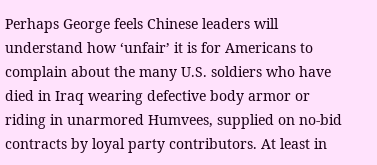Perhaps George feels Chinese leaders will understand how ‘unfair’ it is for Americans to complain about the many U.S. soldiers who have died in Iraq wearing defective body armor or riding in unarmored Humvees, supplied on no-bid contracts by loyal party contributors. At least in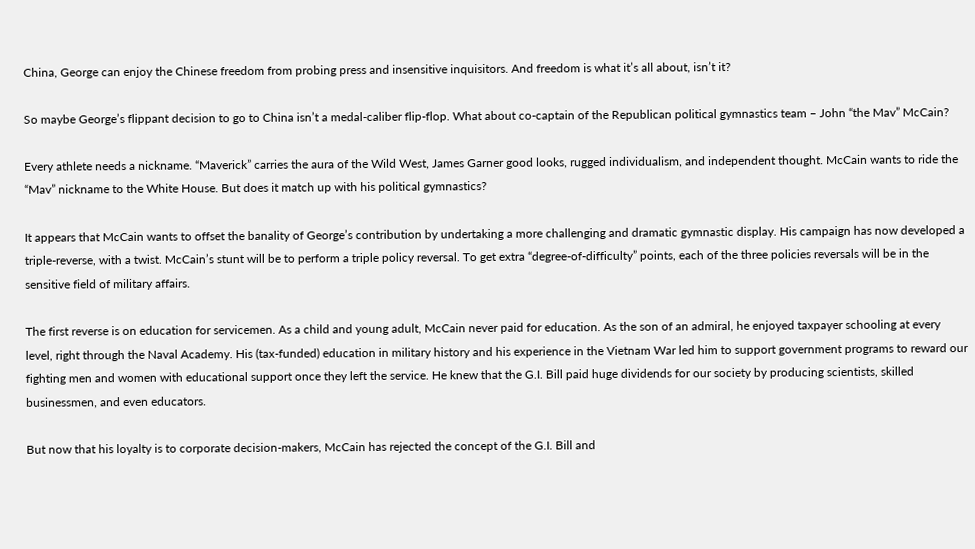China, George can enjoy the Chinese freedom from probing press and insensitive inquisitors. And freedom is what it’s all about, isn’t it?

So maybe George’s flippant decision to go to China isn’t a medal-caliber flip-flop. What about co-captain of the Republican political gymnastics team – John “the Mav” McCain?

Every athlete needs a nickname. “Maverick” carries the aura of the Wild West, James Garner good looks, rugged individualism, and independent thought. McCain wants to ride the “Mav” nickname to the White House. But does it match up with his political gymnastics?

It appears that McCain wants to offset the banality of George’s contribution by undertaking a more challenging and dramatic gymnastic display. His campaign has now developed a triple-reverse, with a twist. McCain’s stunt will be to perform a triple policy reversal. To get extra “degree-of-difficulty” points, each of the three policies reversals will be in the sensitive field of military affairs.

The first reverse is on education for servicemen. As a child and young adult, McCain never paid for education. As the son of an admiral, he enjoyed taxpayer schooling at every level, right through the Naval Academy. His (tax-funded) education in military history and his experience in the Vietnam War led him to support government programs to reward our fighting men and women with educational support once they left the service. He knew that the G.I. Bill paid huge dividends for our society by producing scientists, skilled businessmen, and even educators.

But now that his loyalty is to corporate decision-makers, McCain has rejected the concept of the G.I. Bill and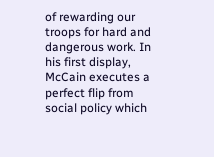of rewarding our troops for hard and dangerous work. In his first display, McCain executes a perfect flip from social policy which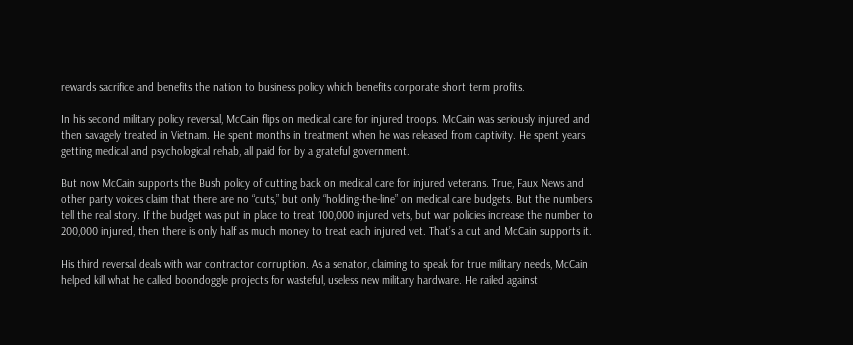rewards sacrifice and benefits the nation to business policy which benefits corporate short term profits.

In his second military policy reversal, McCain flips on medical care for injured troops. McCain was seriously injured and then savagely treated in Vietnam. He spent months in treatment when he was released from captivity. He spent years getting medical and psychological rehab, all paid for by a grateful government.

But now McCain supports the Bush policy of cutting back on medical care for injured veterans. True, Faux News and other party voices claim that there are no “cuts,” but only “holding-the-line” on medical care budgets. But the numbers tell the real story. If the budget was put in place to treat 100,000 injured vets, but war policies increase the number to 200,000 injured, then there is only half as much money to treat each injured vet. That’s a cut and McCain supports it.

His third reversal deals with war contractor corruption. As a senator, claiming to speak for true military needs, McCain helped kill what he called boondoggle projects for wasteful, useless new military hardware. He railed against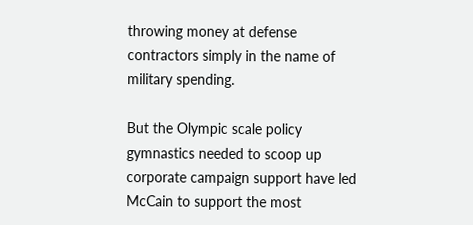throwing money at defense contractors simply in the name of military spending.

But the Olympic scale policy gymnastics needed to scoop up corporate campaign support have led McCain to support the most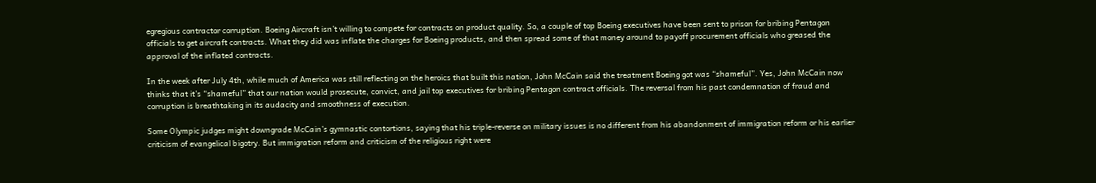egregious contractor corruption. Boeing Aircraft isn’t willing to compete for contracts on product quality. So, a couple of top Boeing executives have been sent to prison for bribing Pentagon officials to get aircraft contracts. What they did was inflate the charges for Boeing products, and then spread some of that money around to payoff procurement officials who greased the approval of the inflated contracts.

In the week after July 4th, while much of America was still reflecting on the heroics that built this nation, John McCain said the treatment Boeing got was “shameful”. Yes, John McCain now thinks that it’s “shameful” that our nation would prosecute, convict, and jail top executives for bribing Pentagon contract officials. The reversal from his past condemnation of fraud and corruption is breathtaking in its audacity and smoothness of execution.

Some Olympic judges might downgrade McCain’s gymnastic contortions, saying that his triple-reverse on military issues is no different from his abandonment of immigration reform or his earlier criticism of evangelical bigotry. But immigration reform and criticism of the religious right were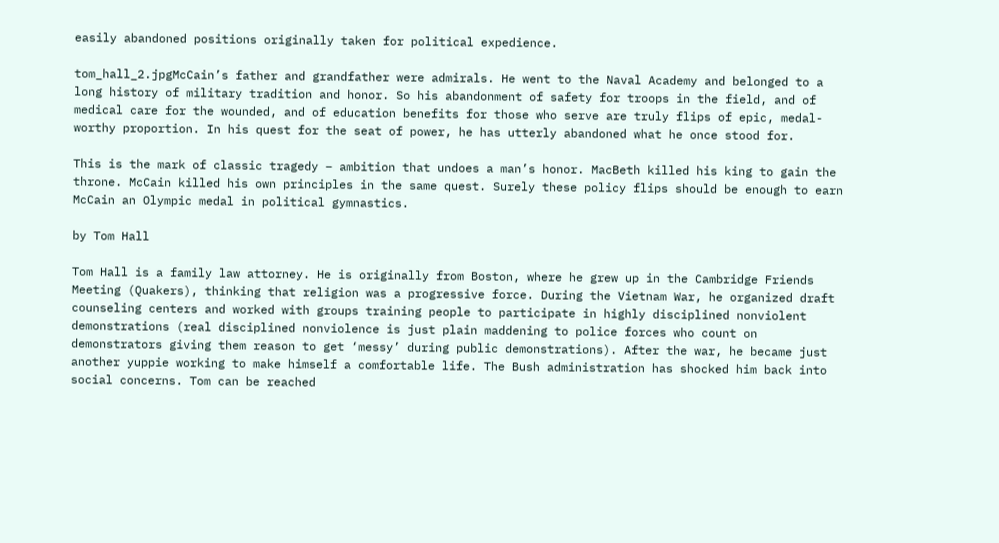easily abandoned positions originally taken for political expedience.

tom_hall_2.jpgMcCain’s father and grandfather were admirals. He went to the Naval Academy and belonged to a long history of military tradition and honor. So his abandonment of safety for troops in the field, and of medical care for the wounded, and of education benefits for those who serve are truly flips of epic, medal-worthy proportion. In his quest for the seat of power, he has utterly abandoned what he once stood for.

This is the mark of classic tragedy – ambition that undoes a man’s honor. MacBeth killed his king to gain the throne. McCain killed his own principles in the same quest. Surely these policy flips should be enough to earn McCain an Olympic medal in political gymnastics.

by Tom Hall

Tom Hall is a family law attorney. He is originally from Boston, where he grew up in the Cambridge Friends Meeting (Quakers), thinking that religion was a progressive force. During the Vietnam War, he organized draft counseling centers and worked with groups training people to participate in highly disciplined nonviolent demonstrations (real disciplined nonviolence is just plain maddening to police forces who count on demonstrators giving them reason to get ‘messy’ during public demonstrations). After the war, he became just another yuppie working to make himself a comfortable life. The Bush administration has shocked him back into social concerns. Tom can be reached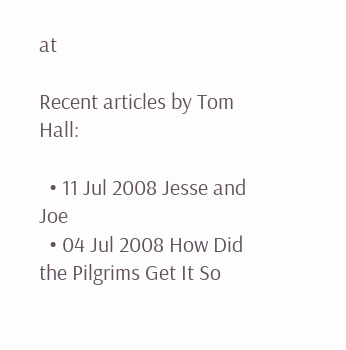at

Recent articles by Tom Hall:

  • 11 Jul 2008 Jesse and Joe
  • 04 Jul 2008 How Did the Pilgrims Get It So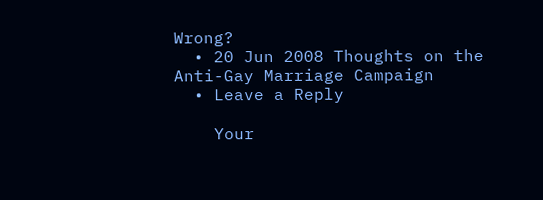Wrong?
  • 20 Jun 2008 Thoughts on the Anti-Gay Marriage Campaign
  • Leave a Reply

    Your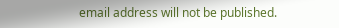email address will not be published.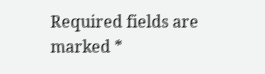Required fields are marked *